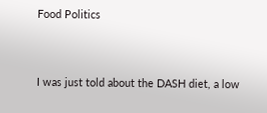Food Politics


I was just told about the DASH diet, a low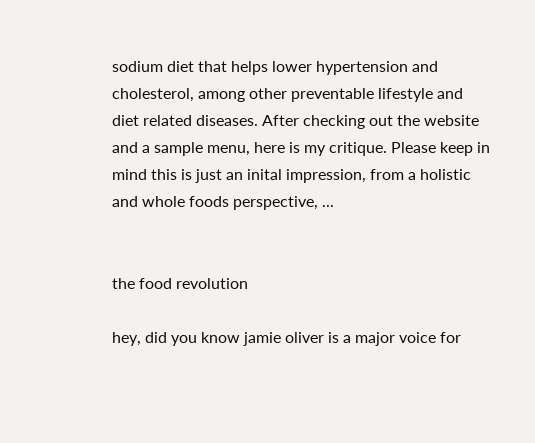sodium diet that helps lower hypertension and cholesterol, among other preventable lifestyle and diet related diseases. After checking out the website and a sample menu, here is my critique. Please keep in mind this is just an inital impression, from a holistic and whole foods perspective, ...


the food revolution

hey, did you know jamie oliver is a major voice for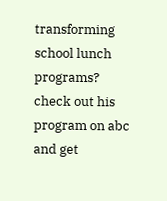transforming school lunch programs? check out his program on abc and get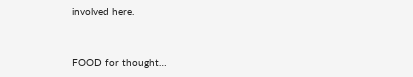involved here.


FOOD for thought…